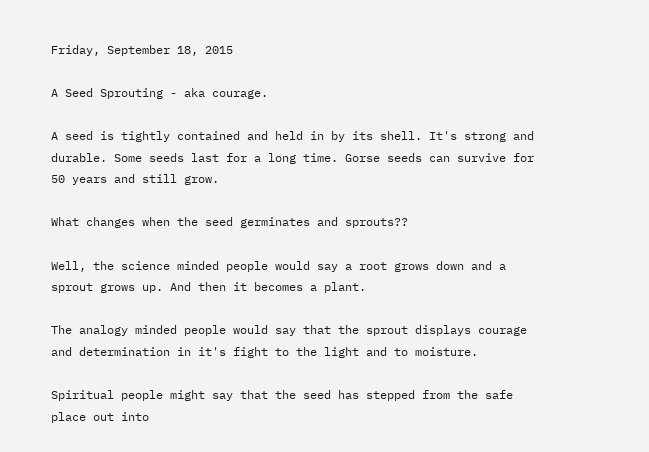Friday, September 18, 2015

A Seed Sprouting - aka courage.

A seed is tightly contained and held in by its shell. It's strong and durable. Some seeds last for a long time. Gorse seeds can survive for 50 years and still grow.

What changes when the seed germinates and sprouts??

Well, the science minded people would say a root grows down and a sprout grows up. And then it becomes a plant.

The analogy minded people would say that the sprout displays courage and determination in it's fight to the light and to moisture.

Spiritual people might say that the seed has stepped from the safe place out into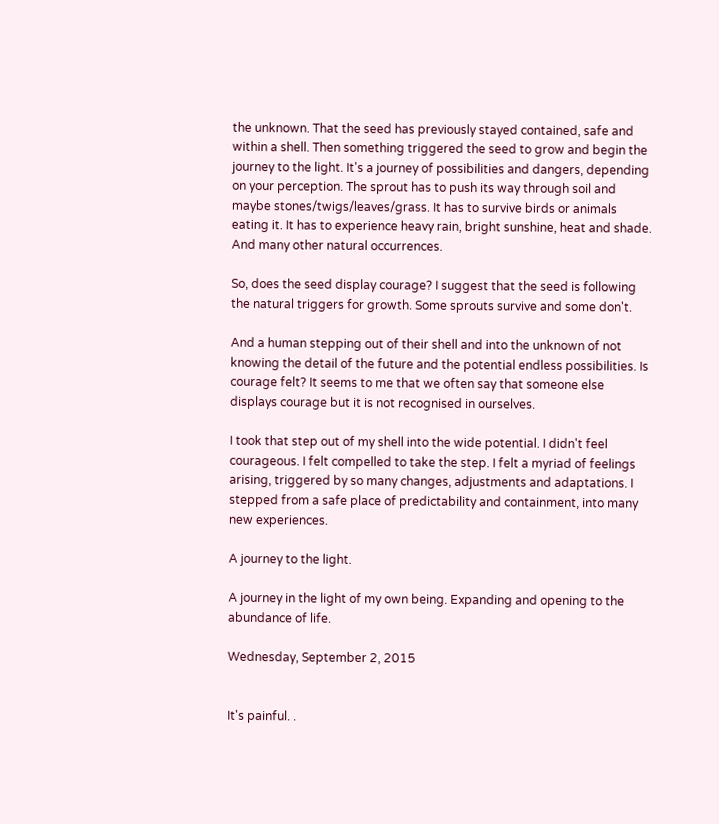the unknown. That the seed has previously stayed contained, safe and within a shell. Then something triggered the seed to grow and begin the journey to the light. It's a journey of possibilities and dangers, depending on your perception. The sprout has to push its way through soil and maybe stones/twigs/leaves/grass. It has to survive birds or animals eating it. It has to experience heavy rain, bright sunshine, heat and shade. And many other natural occurrences.

So, does the seed display courage? I suggest that the seed is following the natural triggers for growth. Some sprouts survive and some don't.

And a human stepping out of their shell and into the unknown of not knowing the detail of the future and the potential endless possibilities. Is courage felt? It seems to me that we often say that someone else displays courage but it is not recognised in ourselves.

I took that step out of my shell into the wide potential. I didn't feel courageous. I felt compelled to take the step. I felt a myriad of feelings arising, triggered by so many changes, adjustments and adaptations. I stepped from a safe place of predictability and containment, into many new experiences.

A journey to the light.

A journey in the light of my own being. Expanding and opening to the abundance of life.

Wednesday, September 2, 2015


It's painful. .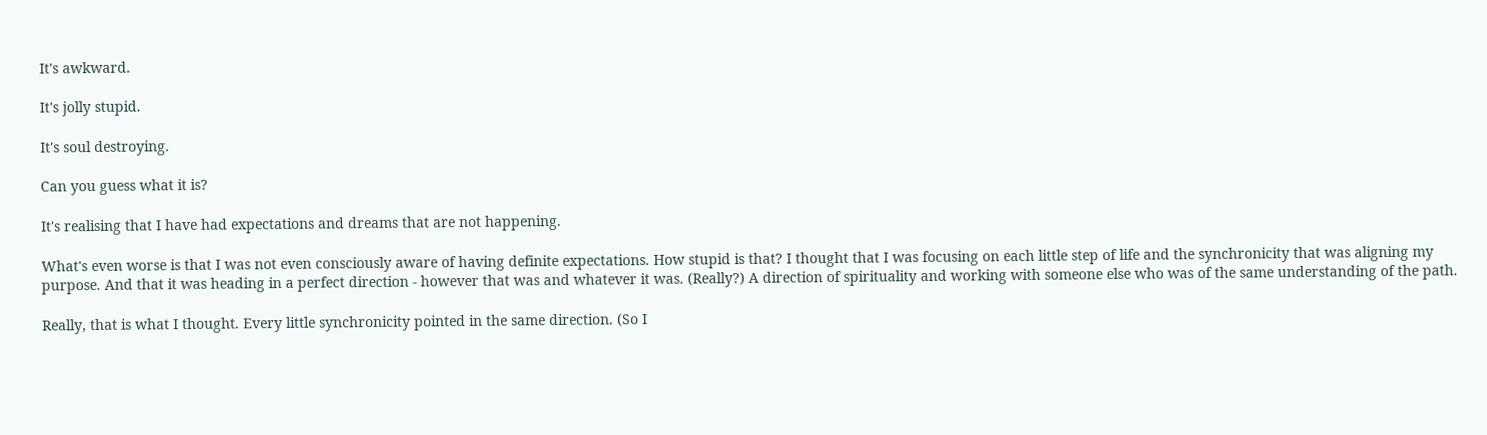It's awkward.

It's jolly stupid.

It's soul destroying.

Can you guess what it is?

It's realising that I have had expectations and dreams that are not happening.

What's even worse is that I was not even consciously aware of having definite expectations. How stupid is that? I thought that I was focusing on each little step of life and the synchronicity that was aligning my purpose. And that it was heading in a perfect direction - however that was and whatever it was. (Really?) A direction of spirituality and working with someone else who was of the same understanding of the path.

Really, that is what I thought. Every little synchronicity pointed in the same direction. (So I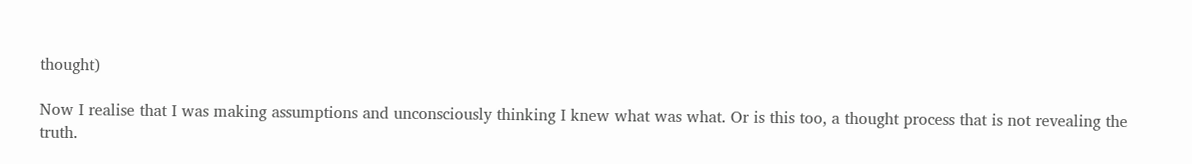thought)

Now I realise that I was making assumptions and unconsciously thinking I knew what was what. Or is this too, a thought process that is not revealing the truth.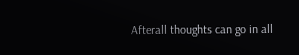Afterall thoughts can go in all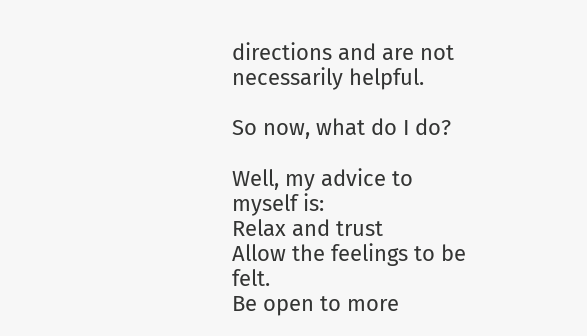directions and are not necessarily helpful.

So now, what do I do?

Well, my advice to myself is:
Relax and trust
Allow the feelings to be felt.
Be open to more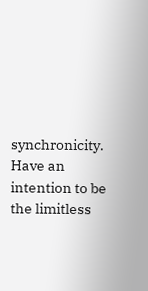synchronicity.
Have an intention to be the limitless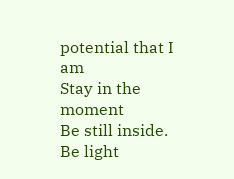potential that I am
Stay in the moment
Be still inside.
Be light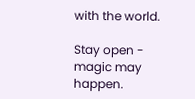with the world.

Stay open - magic may happen.